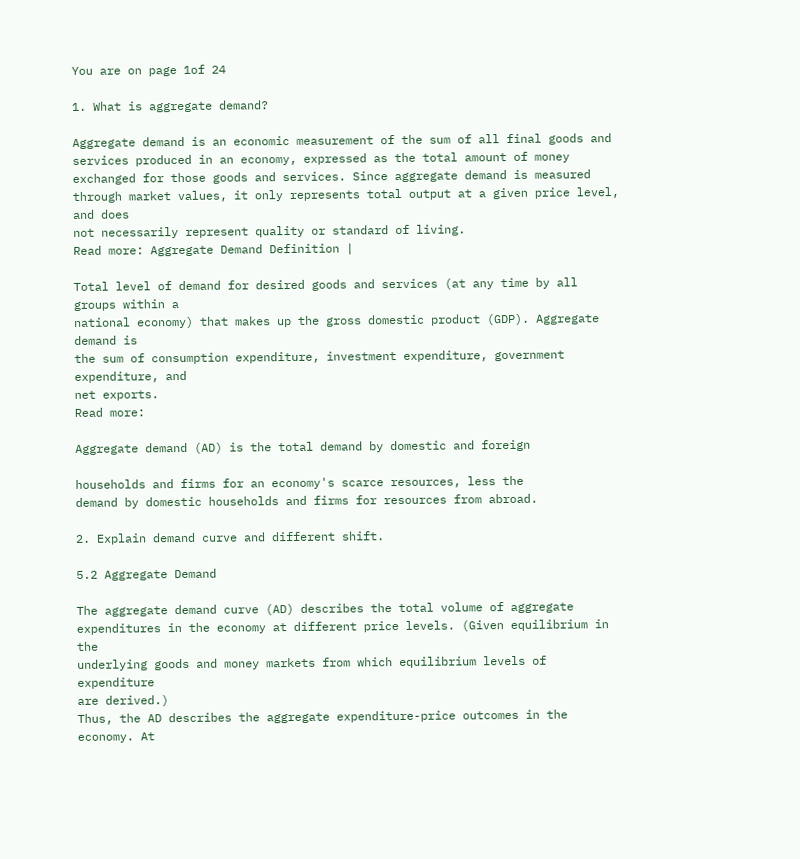You are on page 1of 24

1. What is aggregate demand?

Aggregate demand is an economic measurement of the sum of all final goods and
services produced in an economy, expressed as the total amount of money
exchanged for those goods and services. Since aggregate demand is measured
through market values, it only represents total output at a given price level, and does
not necessarily represent quality or standard of living.
Read more: Aggregate Demand Definition |

Total level of demand for desired goods and services (at any time by all groups within a
national economy) that makes up the gross domestic product (GDP). Aggregate demand is
the sum of consumption expenditure, investment expenditure, government expenditure, and
net exports.
Read more:

Aggregate demand (AD) is the total demand by domestic and foreign

households and firms for an economy's scarce resources, less the
demand by domestic households and firms for resources from abroad.

2. Explain demand curve and different shift.

5.2 Aggregate Demand

The aggregate demand curve (AD) describes the total volume of aggregate
expenditures in the economy at different price levels. (Given equilibrium in the
underlying goods and money markets from which equilibrium levels of expenditure
are derived.)
Thus, the AD describes the aggregate expenditure-price outcomes in the economy. At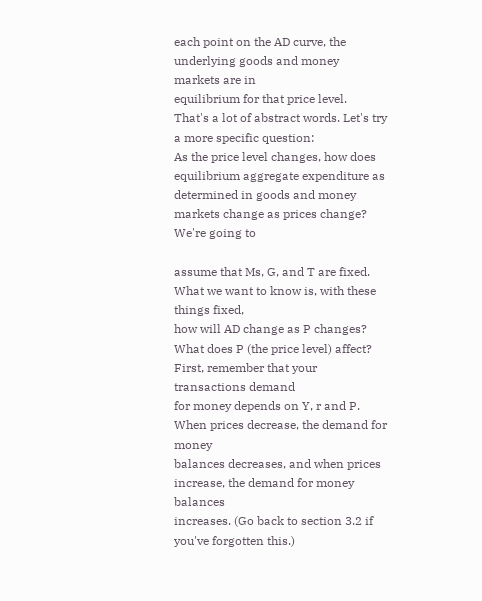each point on the AD curve, the underlying goods and money markets are in
equilibrium for that price level.
That's a lot of abstract words. Let's try a more specific question:
As the price level changes, how does equilibrium aggregate expenditure as
determined in goods and money markets change as prices change? We're going to

assume that Ms, G, and T are fixed. What we want to know is, with these things fixed,
how will AD change as P changes?
What does P (the price level) affect? First, remember that your transactions demand
for money depends on Y, r and P. When prices decrease, the demand for money
balances decreases, and when prices increase, the demand for money balances
increases. (Go back to section 3.2 if you've forgotten this.)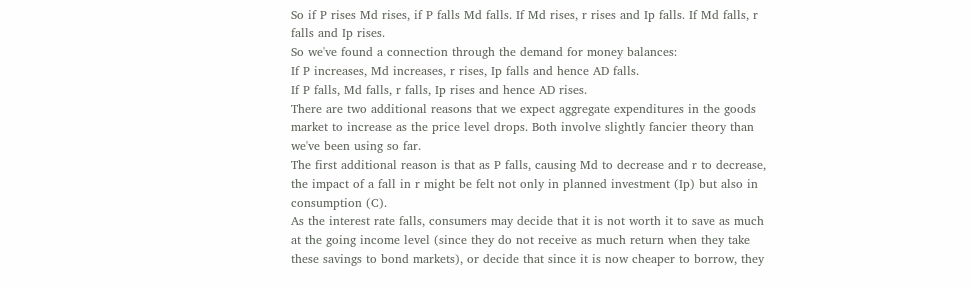So if P rises Md rises, if P falls Md falls. If Md rises, r rises and Ip falls. If Md falls, r
falls and Ip rises.
So we've found a connection through the demand for money balances:
If P increases, Md increases, r rises, Ip falls and hence AD falls.
If P falls, Md falls, r falls, Ip rises and hence AD rises.
There are two additional reasons that we expect aggregate expenditures in the goods
market to increase as the price level drops. Both involve slightly fancier theory than
we've been using so far.
The first additional reason is that as P falls, causing Md to decrease and r to decrease,
the impact of a fall in r might be felt not only in planned investment (Ip) but also in
consumption (C).
As the interest rate falls, consumers may decide that it is not worth it to save as much
at the going income level (since they do not receive as much return when they take
these savings to bond markets), or decide that since it is now cheaper to borrow, they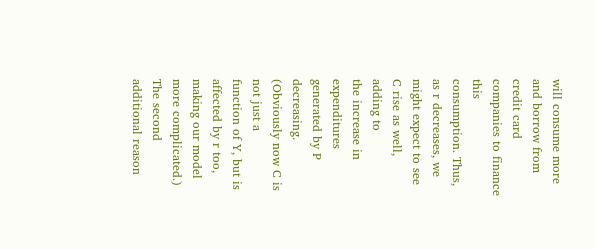will consume more and borrow from credit card companies to finance this
consumption. Thus, as r decreases, we might expect to see C rise as well, adding to
the increase in expenditures generated by P decreasing. (Obviously now C is not just a
function of Y, but is affected by r too, making our model more complicated.)
The second additional reason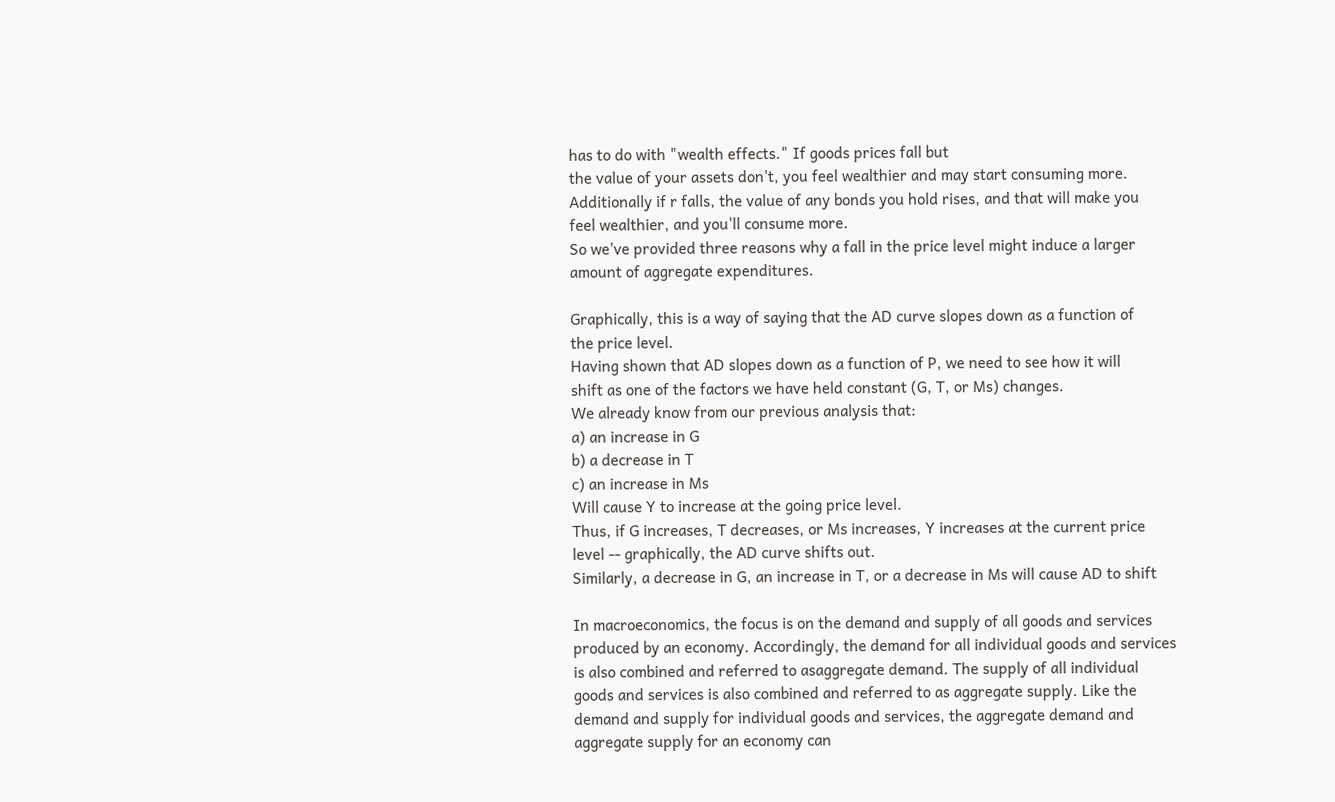has to do with "wealth effects." If goods prices fall but
the value of your assets don't, you feel wealthier and may start consuming more.
Additionally if r falls, the value of any bonds you hold rises, and that will make you
feel wealthier, and you'll consume more.
So we've provided three reasons why a fall in the price level might induce a larger
amount of aggregate expenditures.

Graphically, this is a way of saying that the AD curve slopes down as a function of
the price level.
Having shown that AD slopes down as a function of P, we need to see how it will
shift as one of the factors we have held constant (G, T, or Ms) changes.
We already know from our previous analysis that:
a) an increase in G
b) a decrease in T
c) an increase in Ms
Will cause Y to increase at the going price level.
Thus, if G increases, T decreases, or Ms increases, Y increases at the current price
level -- graphically, the AD curve shifts out.
Similarly, a decrease in G, an increase in T, or a decrease in Ms will cause AD to shift

In macroeconomics, the focus is on the demand and supply of all goods and services
produced by an economy. Accordingly, the demand for all individual goods and services
is also combined and referred to asaggregate demand. The supply of all individual
goods and services is also combined and referred to as aggregate supply. Like the
demand and supply for individual goods and services, the aggregate demand and
aggregate supply for an economy can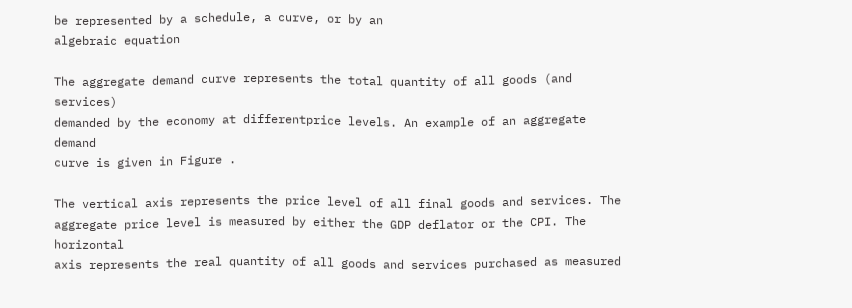be represented by a schedule, a curve, or by an
algebraic equation

The aggregate demand curve represents the total quantity of all goods (and services)
demanded by the economy at differentprice levels. An example of an aggregate demand
curve is given in Figure .

The vertical axis represents the price level of all final goods and services. The
aggregate price level is measured by either the GDP deflator or the CPI. The horizontal
axis represents the real quantity of all goods and services purchased as measured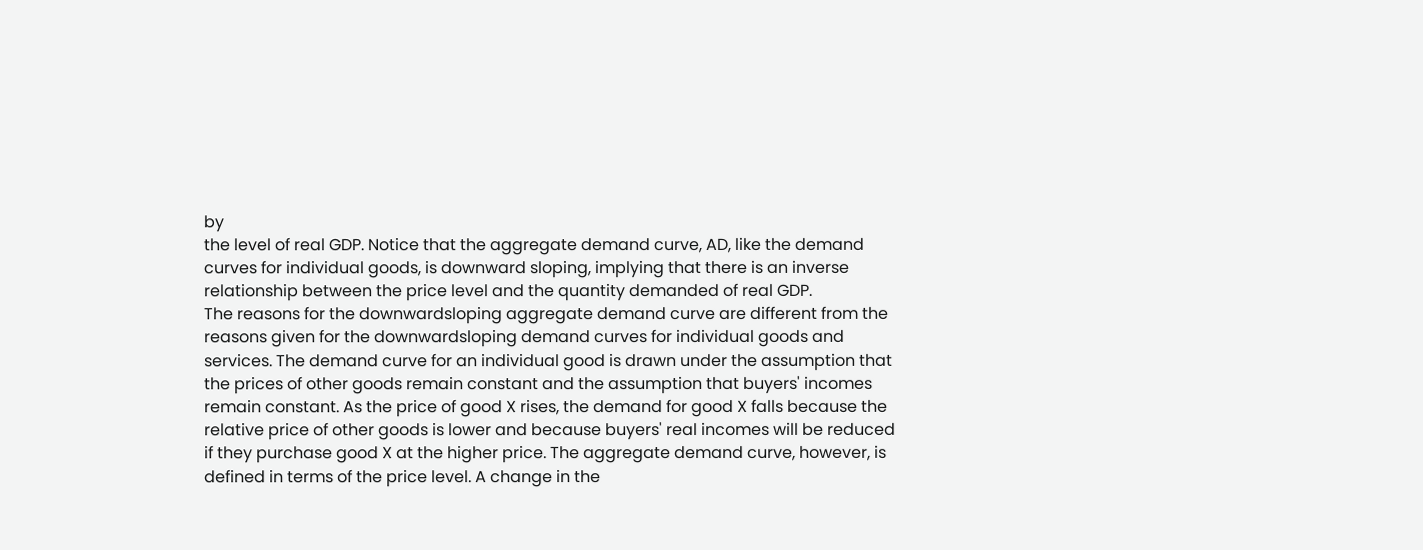by
the level of real GDP. Notice that the aggregate demand curve, AD, like the demand
curves for individual goods, is downward sloping, implying that there is an inverse
relationship between the price level and the quantity demanded of real GDP.
The reasons for the downwardsloping aggregate demand curve are different from the
reasons given for the downwardsloping demand curves for individual goods and
services. The demand curve for an individual good is drawn under the assumption that
the prices of other goods remain constant and the assumption that buyers' incomes
remain constant. As the price of good X rises, the demand for good X falls because the
relative price of other goods is lower and because buyers' real incomes will be reduced
if they purchase good X at the higher price. The aggregate demand curve, however, is
defined in terms of the price level. A change in the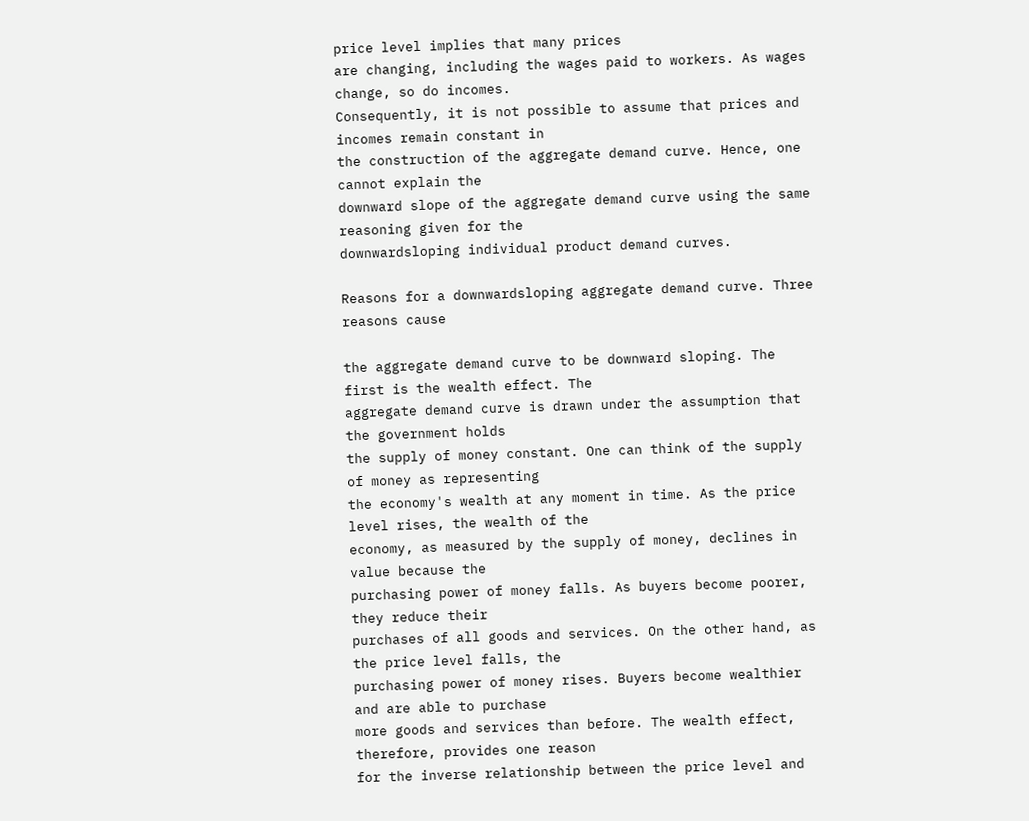price level implies that many prices
are changing, including the wages paid to workers. As wages change, so do incomes.
Consequently, it is not possible to assume that prices and incomes remain constant in
the construction of the aggregate demand curve. Hence, one cannot explain the
downward slope of the aggregate demand curve using the same reasoning given for the
downwardsloping individual product demand curves.

Reasons for a downwardsloping aggregate demand curve. Three reasons cause

the aggregate demand curve to be downward sloping. The first is the wealth effect. The
aggregate demand curve is drawn under the assumption that the government holds
the supply of money constant. One can think of the supply of money as representing
the economy's wealth at any moment in time. As the price level rises, the wealth of the
economy, as measured by the supply of money, declines in value because the
purchasing power of money falls. As buyers become poorer, they reduce their
purchases of all goods and services. On the other hand, as the price level falls, the
purchasing power of money rises. Buyers become wealthier and are able to purchase
more goods and services than before. The wealth effect, therefore, provides one reason
for the inverse relationship between the price level and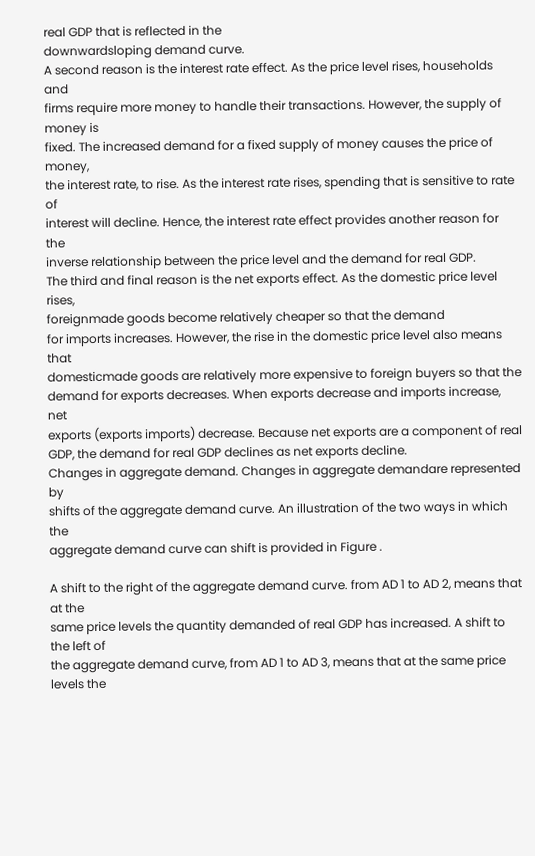real GDP that is reflected in the
downwardsloping demand curve.
A second reason is the interest rate effect. As the price level rises, households and
firms require more money to handle their transactions. However, the supply of money is
fixed. The increased demand for a fixed supply of money causes the price of money,
the interest rate, to rise. As the interest rate rises, spending that is sensitive to rate of
interest will decline. Hence, the interest rate effect provides another reason for the
inverse relationship between the price level and the demand for real GDP.
The third and final reason is the net exports effect. As the domestic price level rises,
foreignmade goods become relatively cheaper so that the demand
for imports increases. However, the rise in the domestic price level also means that
domesticmade goods are relatively more expensive to foreign buyers so that the
demand for exports decreases. When exports decrease and imports increase, net
exports (exports imports) decrease. Because net exports are a component of real
GDP, the demand for real GDP declines as net exports decline.
Changes in aggregate demand. Changes in aggregate demandare represented by
shifts of the aggregate demand curve. An illustration of the two ways in which the
aggregate demand curve can shift is provided in Figure .

A shift to the right of the aggregate demand curve. from AD 1 to AD 2, means that at the
same price levels the quantity demanded of real GDP has increased. A shift to the left of
the aggregate demand curve, from AD 1 to AD 3, means that at the same price levels the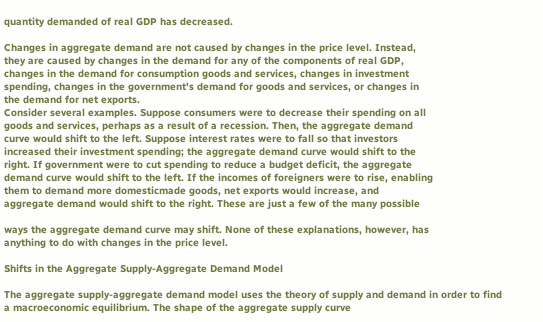quantity demanded of real GDP has decreased.

Changes in aggregate demand are not caused by changes in the price level. Instead,
they are caused by changes in the demand for any of the components of real GDP,
changes in the demand for consumption goods and services, changes in investment
spending, changes in the government's demand for goods and services, or changes in
the demand for net exports.
Consider several examples. Suppose consumers were to decrease their spending on all
goods and services, perhaps as a result of a recession. Then, the aggregate demand
curve would shift to the left. Suppose interest rates were to fall so that investors
increased their investment spending; the aggregate demand curve would shift to the
right. If government were to cut spending to reduce a budget deficit, the aggregate
demand curve would shift to the left. If the incomes of foreigners were to rise, enabling
them to demand more domesticmade goods, net exports would increase, and
aggregate demand would shift to the right. These are just a few of the many possible

ways the aggregate demand curve may shift. None of these explanations, however, has
anything to do with changes in the price level.

Shifts in the Aggregate Supply-Aggregate Demand Model

The aggregate supply-aggregate demand model uses the theory of supply and demand in order to find
a macroeconomic equilibrium. The shape of the aggregate supply curve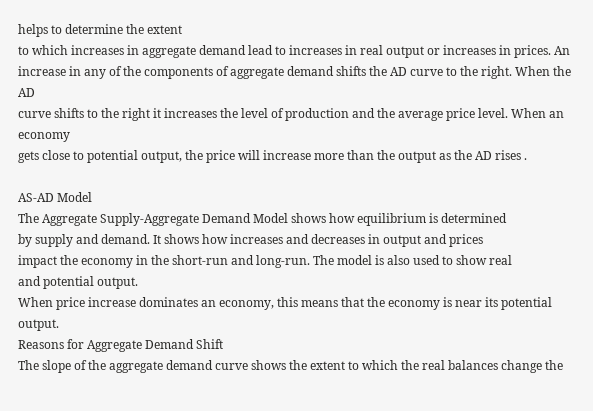helps to determine the extent
to which increases in aggregate demand lead to increases in real output or increases in prices. An
increase in any of the components of aggregate demand shifts the AD curve to the right. When the AD
curve shifts to the right it increases the level of production and the average price level. When an economy
gets close to potential output, the price will increase more than the output as the AD rises .

AS-AD Model
The Aggregate Supply-Aggregate Demand Model shows how equilibrium is determined
by supply and demand. It shows how increases and decreases in output and prices
impact the economy in the short-run and long-run. The model is also used to show real
and potential output.
When price increase dominates an economy, this means that the economy is near its potential output.
Reasons for Aggregate Demand Shift
The slope of the aggregate demand curve shows the extent to which the real balances change the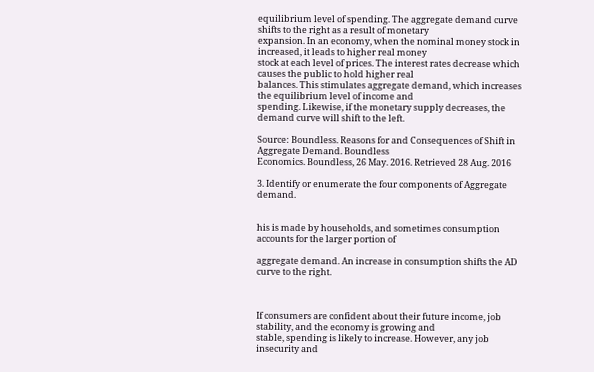equilibrium level of spending. The aggregate demand curve shifts to the right as a result of monetary
expansion. In an economy, when the nominal money stock in increased, it leads to higher real money
stock at each level of prices. The interest rates decrease which causes the public to hold higher real
balances. This stimulates aggregate demand, which increases the equilibrium level of income and
spending. Likewise, if the monetary supply decreases, the demand curve will shift to the left.

Source: Boundless. Reasons for and Consequences of Shift in Aggregate Demand. Boundless
Economics. Boundless, 26 May. 2016. Retrieved 28 Aug. 2016

3. Identify or enumerate the four components of Aggregate demand.


his is made by households, and sometimes consumption accounts for the larger portion of

aggregate demand. An increase in consumption shifts the AD curve to the right.



If consumers are confident about their future income, job stability, and the economy is growing and
stable, spending is likely to increase. However, any job insecurity and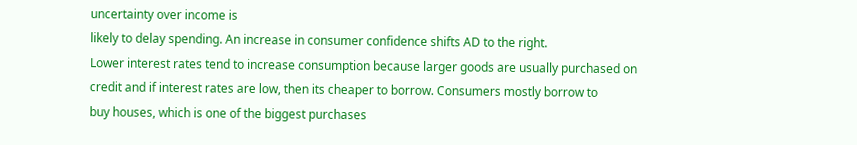uncertainty over income is
likely to delay spending. An increase in consumer confidence shifts AD to the right.
Lower interest rates tend to increase consumption because larger goods are usually purchased on
credit and if interest rates are low, then its cheaper to borrow. Consumers mostly borrow to
buy houses, which is one of the biggest purchases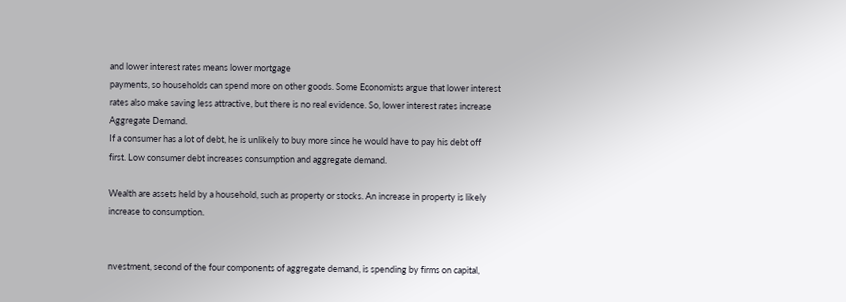and lower interest rates means lower mortgage
payments, so households can spend more on other goods. Some Economists argue that lower interest
rates also make saving less attractive, but there is no real evidence. So, lower interest rates increase
Aggregate Demand.
If a consumer has a lot of debt, he is unlikely to buy more since he would have to pay his debt off
first. Low consumer debt increases consumption and aggregate demand.

Wealth are assets held by a household, such as property or stocks. An increase in property is likely
increase to consumption.


nvestment, second of the four components of aggregate demand, is spending by firms on capital,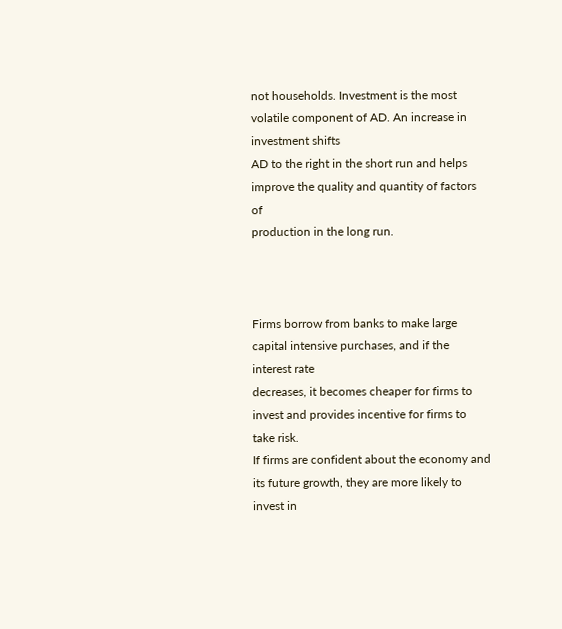not households. Investment is the most volatile component of AD. An increase in investment shifts
AD to the right in the short run and helps improve the quality and quantity of factors of
production in the long run.



Firms borrow from banks to make large capital intensive purchases, and if the interest rate
decreases, it becomes cheaper for firms to invest and provides incentive for firms to take risk.
If firms are confident about the economy and its future growth, they are more likely to invest in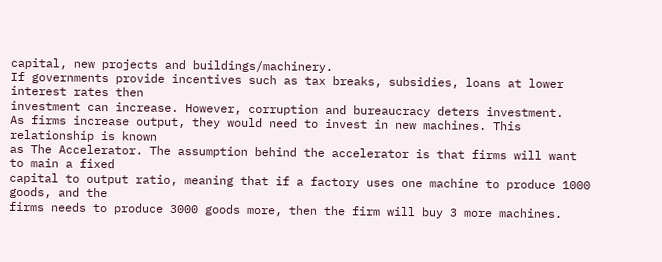capital, new projects and buildings/machinery.
If governments provide incentives such as tax breaks, subsidies, loans at lower interest rates then
investment can increase. However, corruption and bureaucracy deters investment.
As firms increase output, they would need to invest in new machines. This relationship is known
as The Accelerator. The assumption behind the accelerator is that firms will want to main a fixed
capital to output ratio, meaning that if a factory uses one machine to produce 1000 goods, and the
firms needs to produce 3000 goods more, then the firm will buy 3 more machines.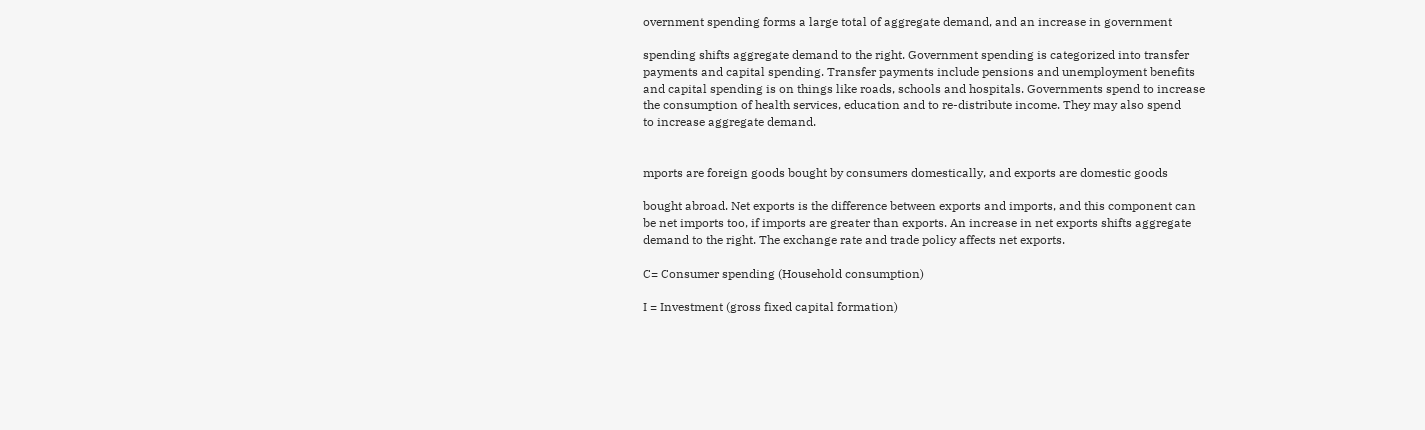overnment spending forms a large total of aggregate demand, and an increase in government

spending shifts aggregate demand to the right. Government spending is categorized into transfer
payments and capital spending. Transfer payments include pensions and unemployment benefits
and capital spending is on things like roads, schools and hospitals. Governments spend to increase
the consumption of health services, education and to re-distribute income. They may also spend
to increase aggregate demand.


mports are foreign goods bought by consumers domestically, and exports are domestic goods

bought abroad. Net exports is the difference between exports and imports, and this component can
be net imports too, if imports are greater than exports. An increase in net exports shifts aggregate
demand to the right. The exchange rate and trade policy affects net exports.

C= Consumer spending (Household consumption)

I = Investment (gross fixed capital formation)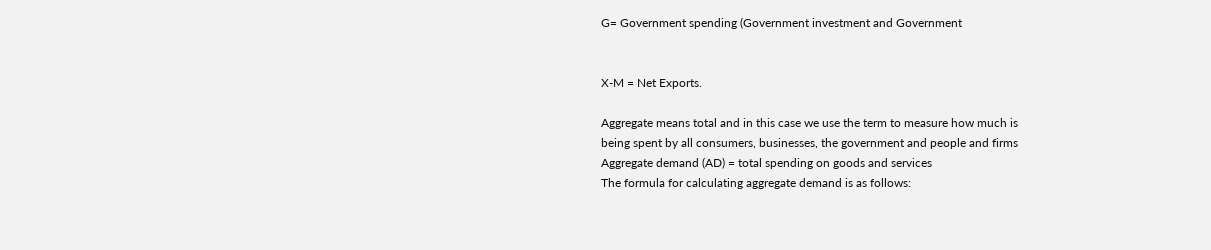G= Government spending (Government investment and Government


X-M = Net Exports.

Aggregate means total and in this case we use the term to measure how much is
being spent by all consumers, businesses, the government and people and firms
Aggregate demand (AD) = total spending on goods and services
The formula for calculating aggregate demand is as follows: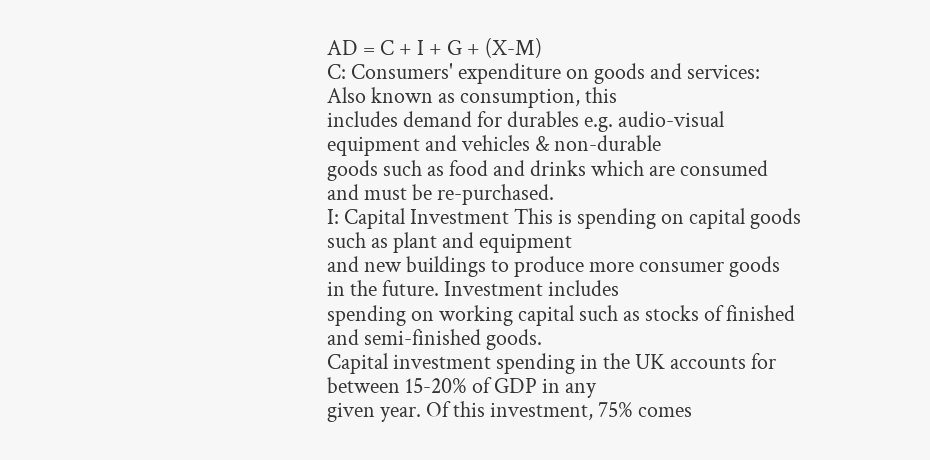AD = C + I + G + (X-M)
C: Consumers' expenditure on goods and services: Also known as consumption, this
includes demand for durables e.g. audio-visual equipment and vehicles & non-durable
goods such as food and drinks which are consumed and must be re-purchased.
I: Capital Investment This is spending on capital goods such as plant and equipment
and new buildings to produce more consumer goods in the future. Investment includes
spending on working capital such as stocks of finished and semi-finished goods.
Capital investment spending in the UK accounts for between 15-20% of GDP in any
given year. Of this investment, 75% comes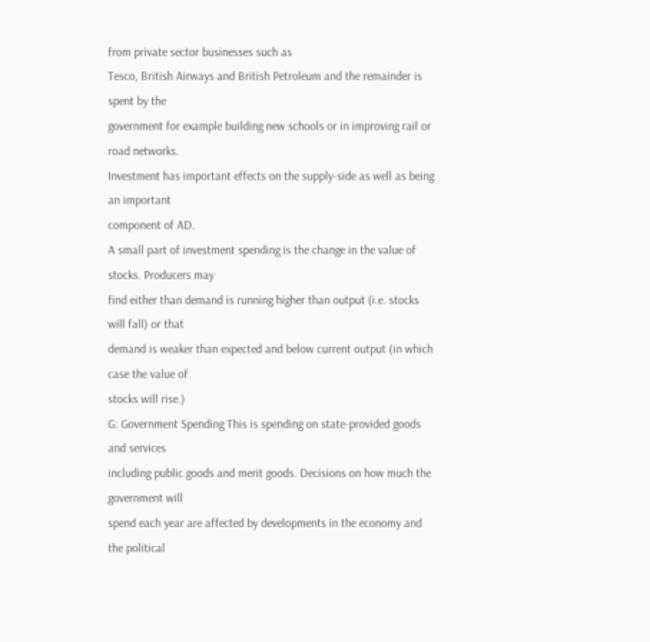from private sector businesses such as
Tesco, British Airways and British Petroleum and the remainder is spent by the
government for example building new schools or in improving rail or road networks.
Investment has important effects on the supply-side as well as being an important
component of AD.
A small part of investment spending is the change in the value of stocks. Producers may
find either than demand is running higher than output (i.e. stocks will fall) or that
demand is weaker than expected and below current output (in which case the value of
stocks will rise.)
G: Government Spending This is spending on state-provided goods and services
including public goods and merit goods. Decisions on how much the government will
spend each year are affected by developments in the economy and the political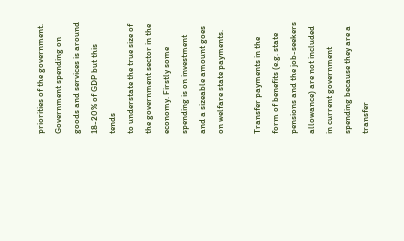priorities of the government.
Government spending on goods and services is around 18-20% of GDP but this tends
to understate the true size of the government sector in the economy. Firstly some
spending is on investment and a sizeable amount goes on welfare state payments.

Transfer payments in the form of benefits (e.g. state pensions and the job-seekers
allowance) are not included in current government spending because they are a transfer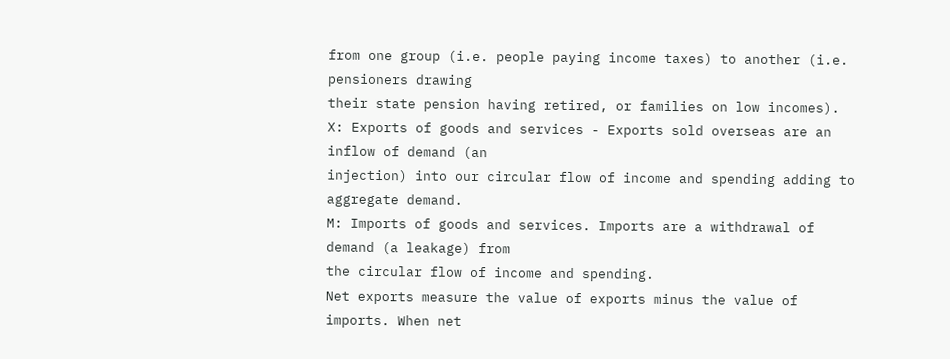from one group (i.e. people paying income taxes) to another (i.e. pensioners drawing
their state pension having retired, or families on low incomes).
X: Exports of goods and services - Exports sold overseas are an inflow of demand (an
injection) into our circular flow of income and spending adding to aggregate demand.
M: Imports of goods and services. Imports are a withdrawal of demand (a leakage) from
the circular flow of income and spending.
Net exports measure the value of exports minus the value of imports. When net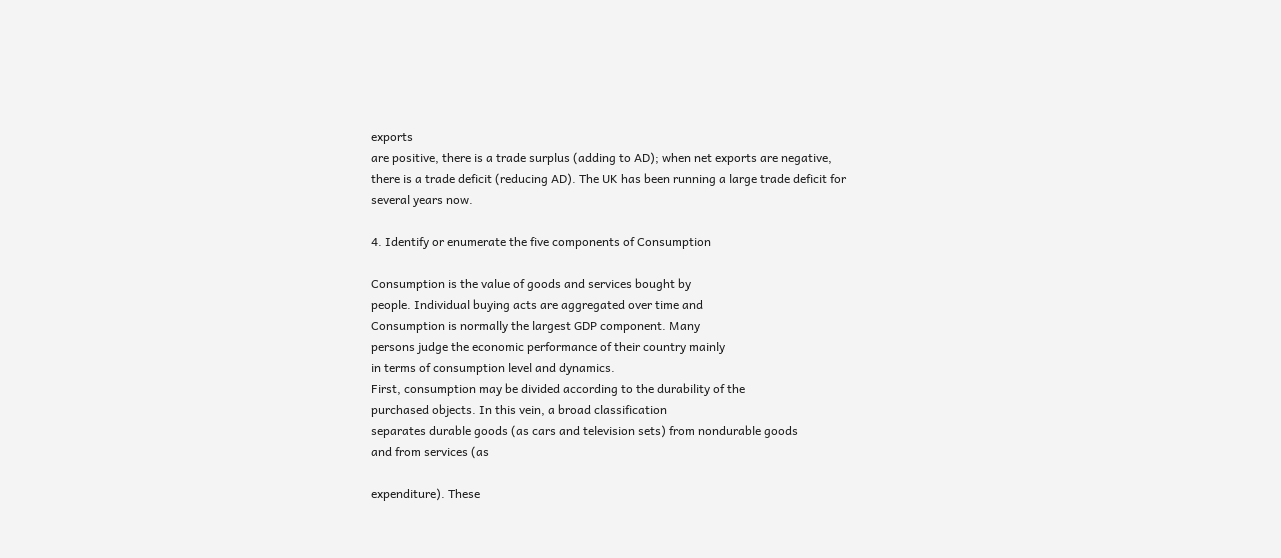exports
are positive, there is a trade surplus (adding to AD); when net exports are negative,
there is a trade deficit (reducing AD). The UK has been running a large trade deficit for
several years now.

4. Identify or enumerate the five components of Consumption

Consumption is the value of goods and services bought by
people. Individual buying acts are aggregated over time and
Consumption is normally the largest GDP component. Many
persons judge the economic performance of their country mainly
in terms of consumption level and dynamics.
First, consumption may be divided according to the durability of the
purchased objects. In this vein, a broad classification
separates durable goods (as cars and television sets) from nondurable goods
and from services (as

expenditure). These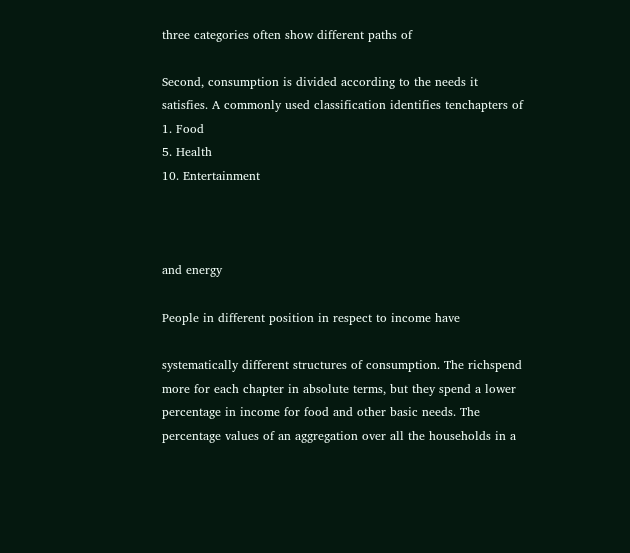three categories often show different paths of

Second, consumption is divided according to the needs it
satisfies. A commonly used classification identifies tenchapters of
1. Food
5. Health
10. Entertainment



and energy

People in different position in respect to income have

systematically different structures of consumption. The richspend
more for each chapter in absolute terms, but they spend a lower
percentage in income for food and other basic needs. The
percentage values of an aggregation over all the households in a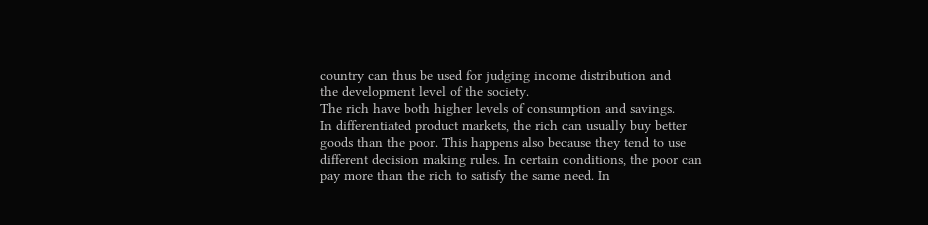country can thus be used for judging income distribution and
the development level of the society.
The rich have both higher levels of consumption and savings.
In differentiated product markets, the rich can usually buy better
goods than the poor. This happens also because they tend to use
different decision making rules. In certain conditions, the poor can
pay more than the rich to satisfy the same need. In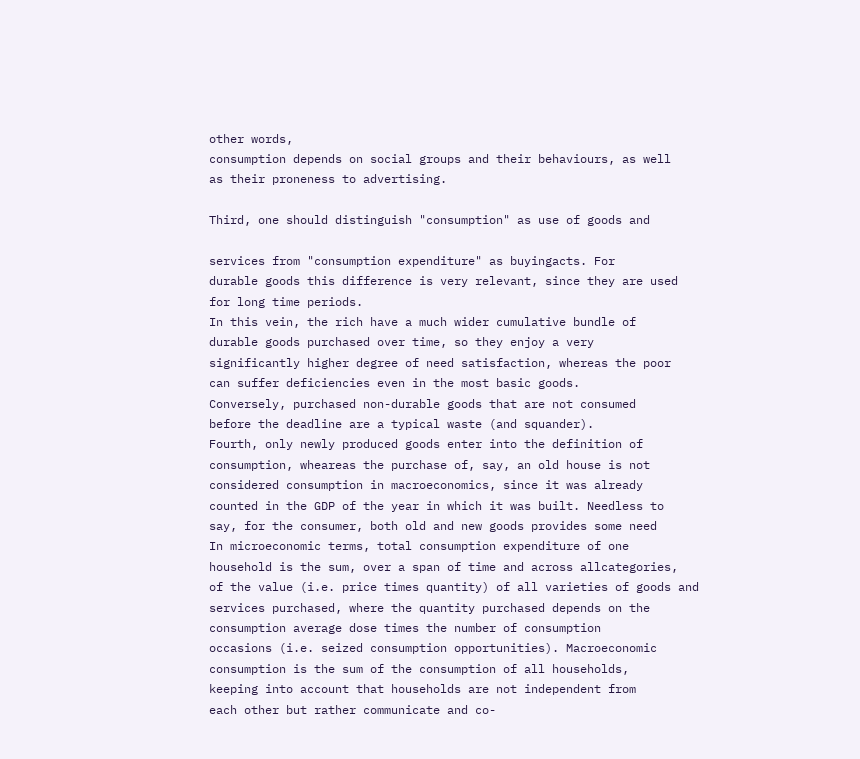other words,
consumption depends on social groups and their behaviours, as well
as their proneness to advertising.

Third, one should distinguish "consumption" as use of goods and

services from "consumption expenditure" as buyingacts. For
durable goods this difference is very relevant, since they are used
for long time periods.
In this vein, the rich have a much wider cumulative bundle of
durable goods purchased over time, so they enjoy a very
significantly higher degree of need satisfaction, whereas the poor
can suffer deficiencies even in the most basic goods.
Conversely, purchased non-durable goods that are not consumed
before the deadline are a typical waste (and squander).
Fourth, only newly produced goods enter into the definition of
consumption, wheareas the purchase of, say, an old house is not
considered consumption in macroeconomics, since it was already
counted in the GDP of the year in which it was built. Needless to
say, for the consumer, both old and new goods provides some need
In microeconomic terms, total consumption expenditure of one
household is the sum, over a span of time and across allcategories,
of the value (i.e. price times quantity) of all varieties of goods and
services purchased, where the quantity purchased depends on the
consumption average dose times the number of consumption
occasions (i.e. seized consumption opportunities). Macroeconomic
consumption is the sum of the consumption of all households,
keeping into account that households are not independent from
each other but rather communicate and co-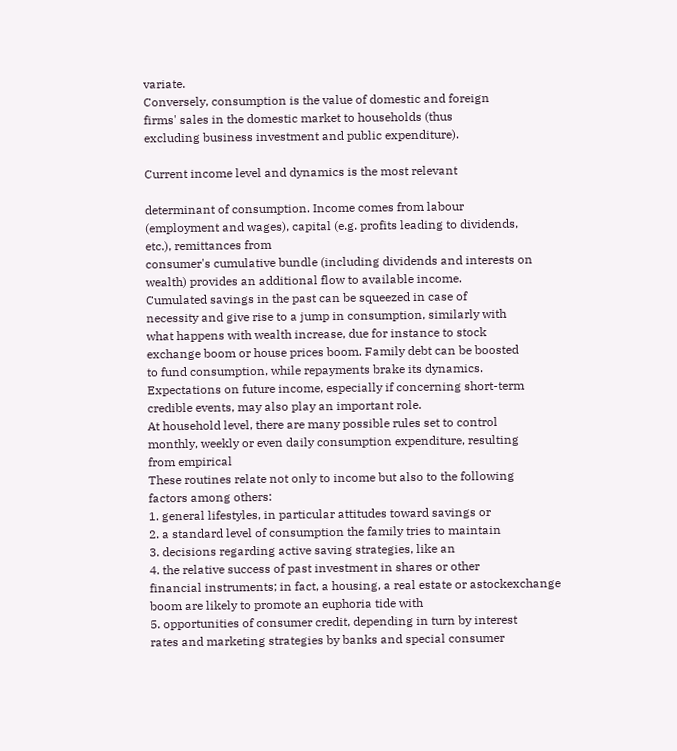variate.
Conversely, consumption is the value of domestic and foreign
firms' sales in the domestic market to households (thus
excluding business investment and public expenditure).

Current income level and dynamics is the most relevant

determinant of consumption. Income comes from labour
(employment and wages), capital (e.g. profits leading to dividends,
etc.), remittances from
consumer's cumulative bundle (including dividends and interests on
wealth) provides an additional flow to available income.
Cumulated savings in the past can be squeezed in case of
necessity and give rise to a jump in consumption, similarly with
what happens with wealth increase, due for instance to stock
exchange boom or house prices boom. Family debt can be boosted
to fund consumption, while repayments brake its dynamics.
Expectations on future income, especially if concerning short-term
credible events, may also play an important role.
At household level, there are many possible rules set to control
monthly, weekly or even daily consumption expenditure, resulting
from empirical
These routines relate not only to income but also to the following
factors among others:
1. general lifestyles, in particular attitudes toward savings or
2. a standard level of consumption the family tries to maintain
3. decisions regarding active saving strategies, like an
4. the relative success of past investment in shares or other
financial instruments; in fact, a housing, a real estate or astockexchange boom are likely to promote an euphoria tide with
5. opportunities of consumer credit, depending in turn by interest
rates and marketing strategies by banks and special consumer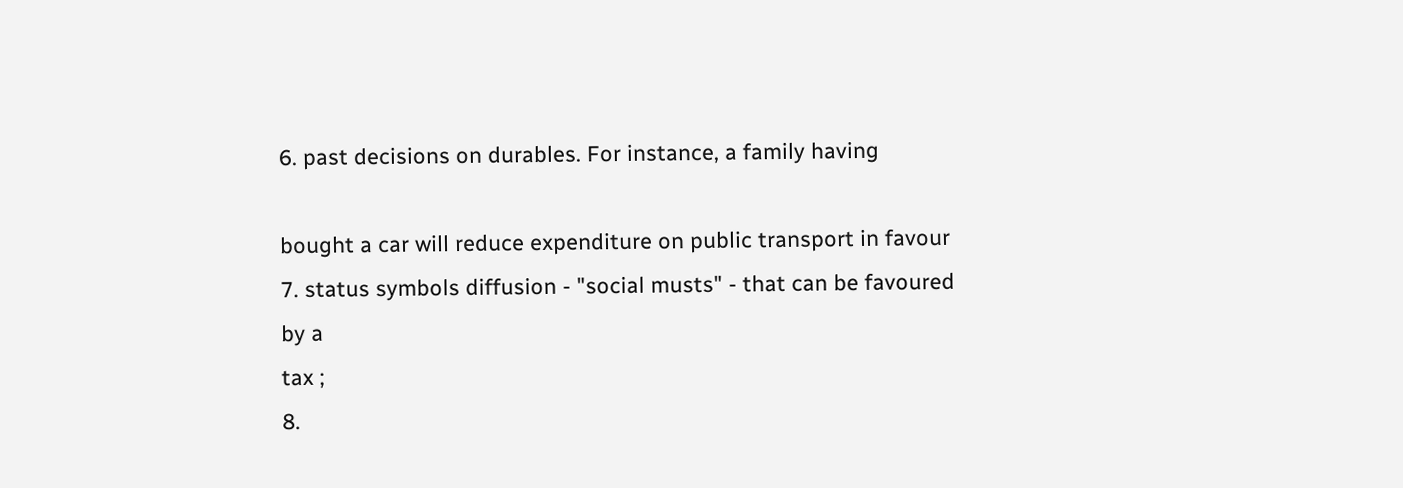6. past decisions on durables. For instance, a family having

bought a car will reduce expenditure on public transport in favour
7. status symbols diffusion - "social musts" - that can be favoured
by a
tax ;
8.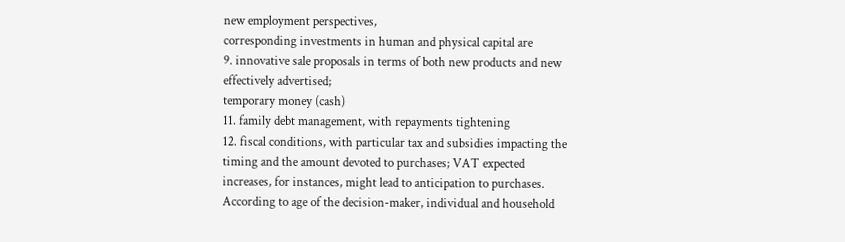new employment perspectives,
corresponding investments in human and physical capital are
9. innovative sale proposals in terms of both new products and new
effectively advertised;
temporary money (cash)
11. family debt management, with repayments tightening
12. fiscal conditions, with particular tax and subsidies impacting the
timing and the amount devoted to purchases; VAT expected
increases, for instances, might lead to anticipation to purchases.
According to age of the decision-maker, individual and household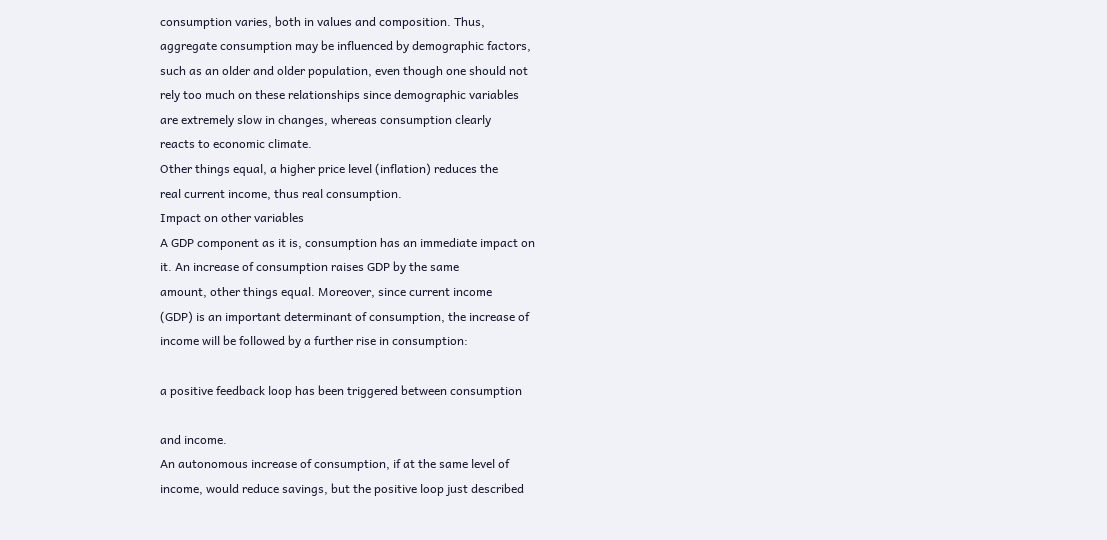consumption varies, both in values and composition. Thus,
aggregate consumption may be influenced by demographic factors,
such as an older and older population, even though one should not
rely too much on these relationships since demographic variables
are extremely slow in changes, whereas consumption clearly
reacts to economic climate.
Other things equal, a higher price level (inflation) reduces the
real current income, thus real consumption.
Impact on other variables
A GDP component as it is, consumption has an immediate impact on
it. An increase of consumption raises GDP by the same
amount, other things equal. Moreover, since current income
(GDP) is an important determinant of consumption, the increase of
income will be followed by a further rise in consumption:

a positive feedback loop has been triggered between consumption

and income.
An autonomous increase of consumption, if at the same level of
income, would reduce savings, but the positive loop just described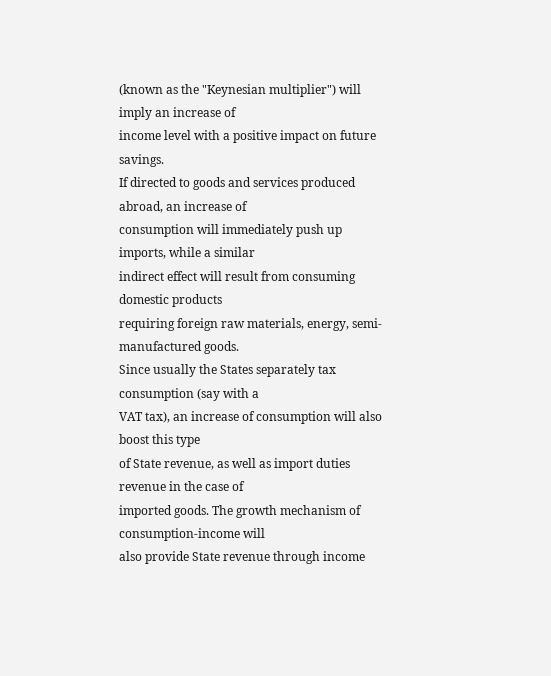(known as the "Keynesian multiplier") will imply an increase of
income level with a positive impact on future savings.
If directed to goods and services produced abroad, an increase of
consumption will immediately push up imports, while a similar
indirect effect will result from consuming domestic products
requiring foreign raw materials, energy, semi-manufactured goods.
Since usually the States separately tax consumption (say with a
VAT tax), an increase of consumption will also boost this type
of State revenue, as well as import duties revenue in the case of
imported goods. The growth mechanism of consumption-income will
also provide State revenue through income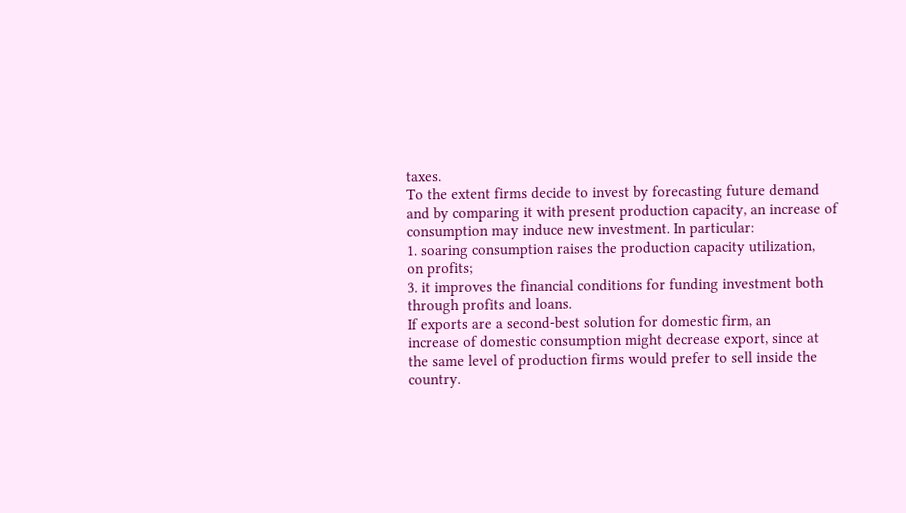taxes.
To the extent firms decide to invest by forecasting future demand
and by comparing it with present production capacity, an increase of
consumption may induce new investment. In particular:
1. soaring consumption raises the production capacity utilization,
on profits;
3. it improves the financial conditions for funding investment both
through profits and loans.
If exports are a second-best solution for domestic firm, an
increase of domestic consumption might decrease export, since at
the same level of production firms would prefer to sell inside the
country.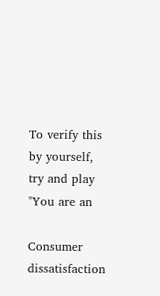To verify this by yourself, try and play "You are an

Consumer dissatisfaction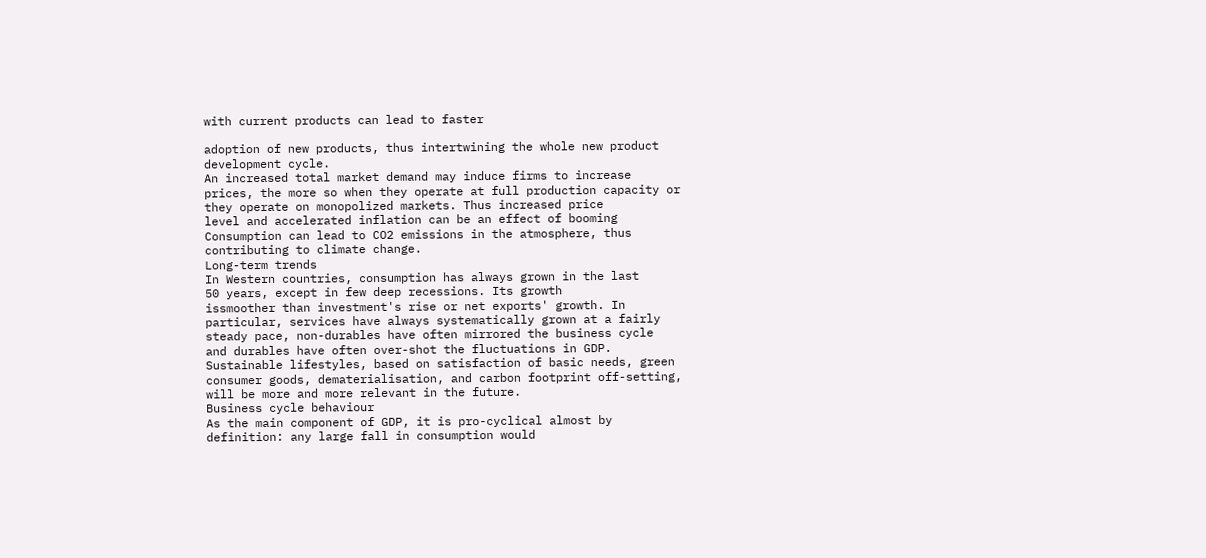with current products can lead to faster

adoption of new products, thus intertwining the whole new product
development cycle.
An increased total market demand may induce firms to increase
prices, the more so when they operate at full production capacity or
they operate on monopolized markets. Thus increased price
level and accelerated inflation can be an effect of booming
Consumption can lead to CO2 emissions in the atmosphere, thus
contributing to climate change.
Long-term trends
In Western countries, consumption has always grown in the last
50 years, except in few deep recessions. Its growth
issmoother than investment's rise or net exports' growth. In
particular, services have always systematically grown at a fairly
steady pace, non-durables have often mirrored the business cycle
and durables have often over-shot the fluctuations in GDP.
Sustainable lifestyles, based on satisfaction of basic needs, green
consumer goods, dematerialisation, and carbon footprint off-setting,
will be more and more relevant in the future.
Business cycle behaviour
As the main component of GDP, it is pro-cyclical almost by
definition: any large fall in consumption would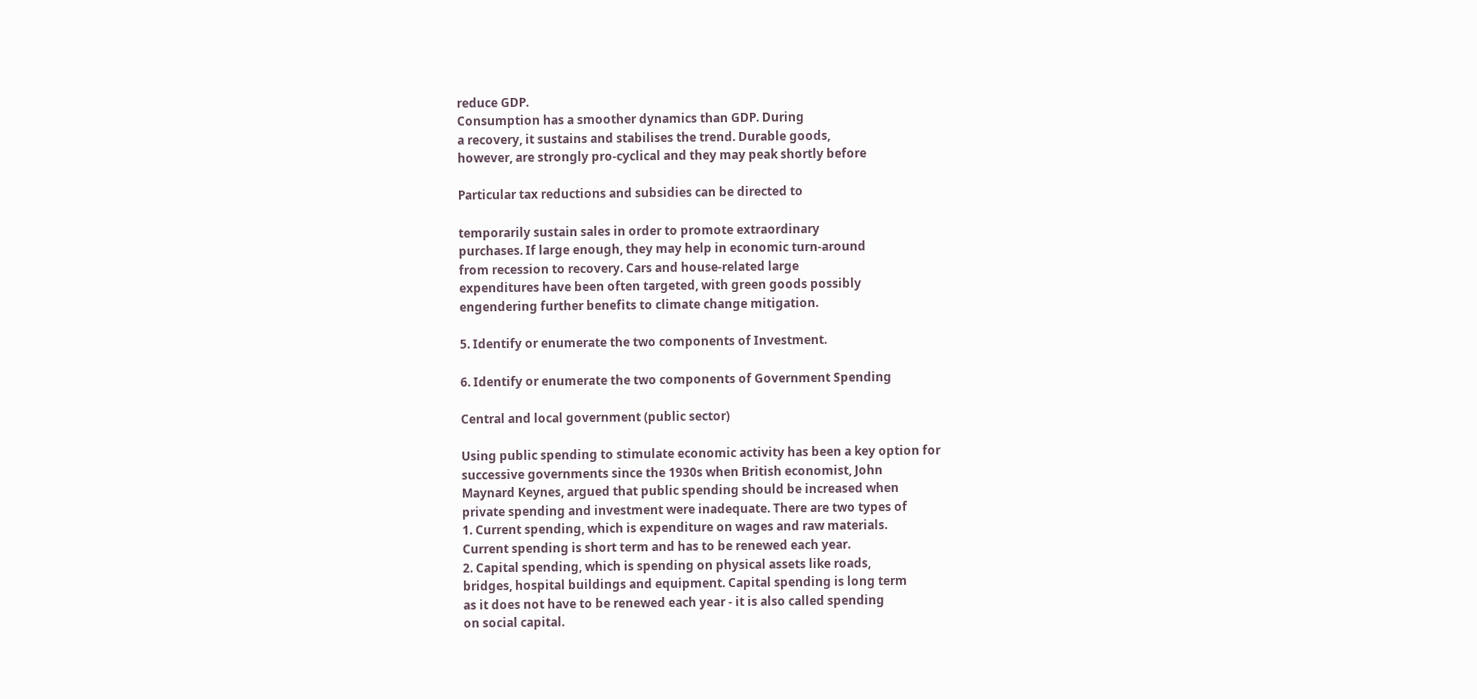reduce GDP.
Consumption has a smoother dynamics than GDP. During
a recovery, it sustains and stabilises the trend. Durable goods,
however, are strongly pro-cyclical and they may peak shortly before

Particular tax reductions and subsidies can be directed to

temporarily sustain sales in order to promote extraordinary
purchases. If large enough, they may help in economic turn-around
from recession to recovery. Cars and house-related large
expenditures have been often targeted, with green goods possibly
engendering further benefits to climate change mitigation.

5. Identify or enumerate the two components of Investment.

6. Identify or enumerate the two components of Government Spending

Central and local government (public sector)

Using public spending to stimulate economic activity has been a key option for
successive governments since the 1930s when British economist, John
Maynard Keynes, argued that public spending should be increased when
private spending and investment were inadequate. There are two types of
1. Current spending, which is expenditure on wages and raw materials.
Current spending is short term and has to be renewed each year.
2. Capital spending, which is spending on physical assets like roads,
bridges, hospital buildings and equipment. Capital spending is long term
as it does not have to be renewed each year - it is also called spending
on social capital.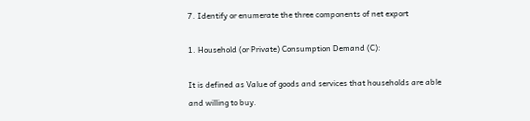7. Identify or enumerate the three components of net export

1. Household (or Private) Consumption Demand (C):

It is defined as Value of goods and services that households are able
and willing to buy.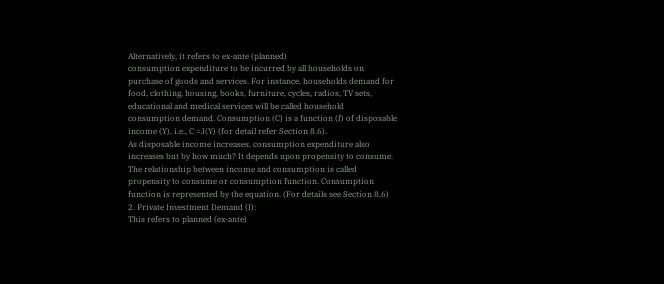Alternatively, it refers to ex-ante (planned)
consumption expenditure to be incurred by all households on
purchase of goods and services. For instance, households demand for
food, clothing, housing, books, furniture, cycles, radios, TV sets,
educational and medical services will be called household
consumption demand. Consumption (C) is a function (f) of disposable
income (Y), i.e., C =J(Y) (for detail refer Section 8.6).
As disposable income increases, consumption expenditure also
increases but by how much? It depends upon propensity to consume.
The relationship between income and consumption is called
propensity to consume or consumption function. Consumption
function is represented by the equation. (For details see Section 8.6)
2. Private Investment Demand (I):
This refers to planned (ex-ante)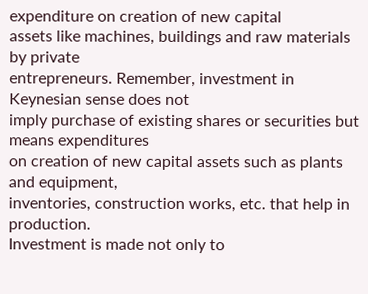expenditure on creation of new capital
assets like machines, buildings and raw materials by private
entrepreneurs. Remember, investment in Keynesian sense does not
imply purchase of existing shares or securities but means expenditures
on creation of new capital assets such as plants and equipment,
inventories, construction works, etc. that help in production.
Investment is made not only to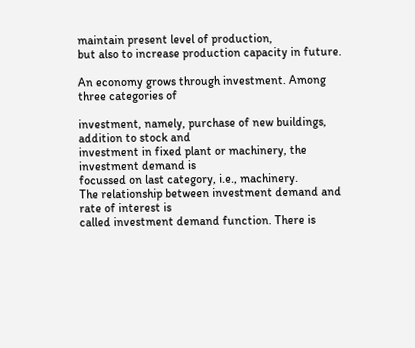maintain present level of production,
but also to increase production capacity in future.

An economy grows through investment. Among three categories of

investment, namely, purchase of new buildings, addition to stock and
investment in fixed plant or machinery, the investment demand is
focussed on last category, i.e., machinery.
The relationship between investment demand and rate of interest is
called investment demand function. There is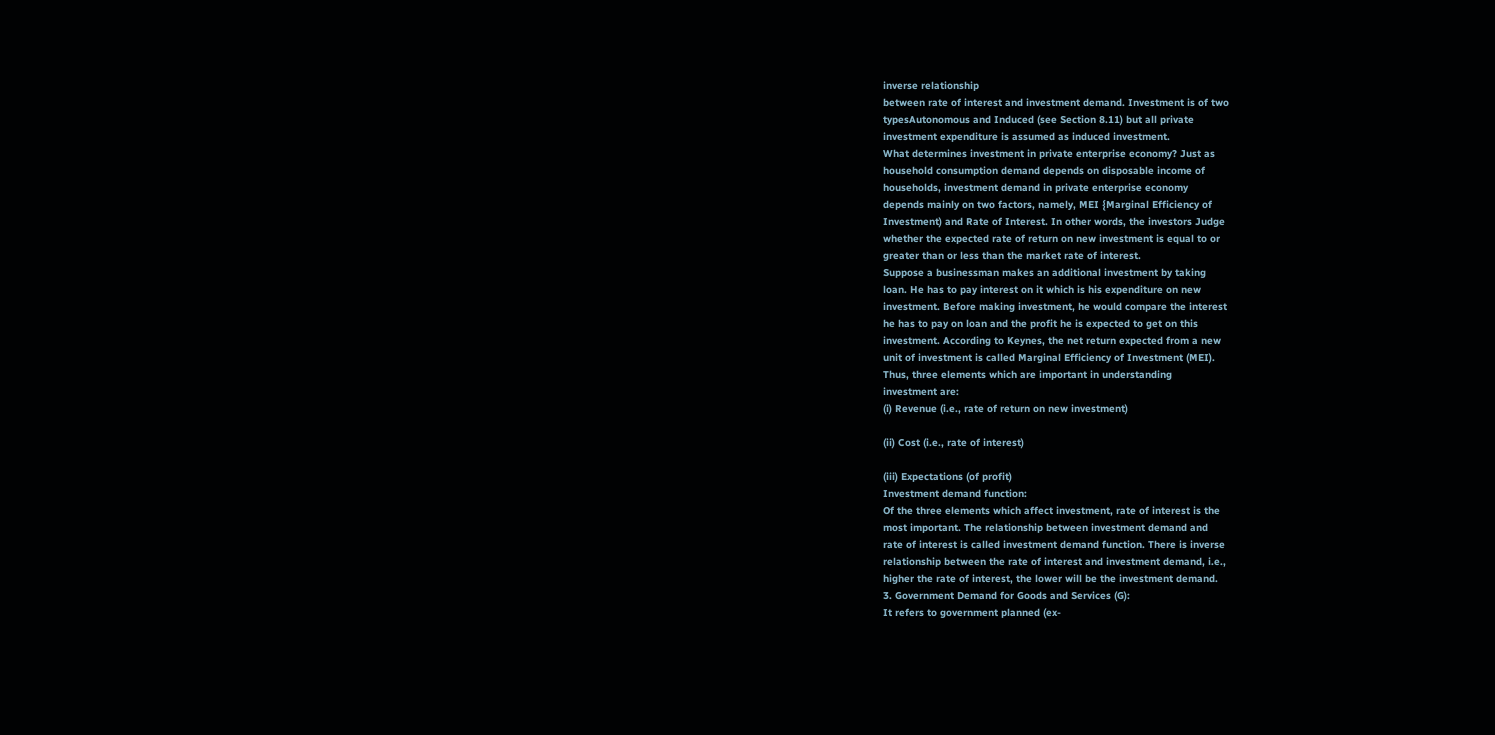inverse relationship
between rate of interest and investment demand. Investment is of two
typesAutonomous and Induced (see Section 8.11) but all private
investment expenditure is assumed as induced investment.
What determines investment in private enterprise economy? Just as
household consumption demand depends on disposable income of
households, investment demand in private enterprise economy
depends mainly on two factors, namely, MEI {Marginal Efficiency of
Investment) and Rate of Interest. In other words, the investors Judge
whether the expected rate of return on new investment is equal to or
greater than or less than the market rate of interest.
Suppose a businessman makes an additional investment by taking
loan. He has to pay interest on it which is his expenditure on new
investment. Before making investment, he would compare the interest
he has to pay on loan and the profit he is expected to get on this
investment. According to Keynes, the net return expected from a new
unit of investment is called Marginal Efficiency of Investment (MEI).
Thus, three elements which are important in understanding
investment are:
(i) Revenue (i.e., rate of return on new investment)

(ii) Cost (i.e., rate of interest)

(iii) Expectations (of profit)
Investment demand function:
Of the three elements which affect investment, rate of interest is the
most important. The relationship between investment demand and
rate of interest is called investment demand function. There is inverse
relationship between the rate of interest and investment demand, i.e.,
higher the rate of interest, the lower will be the investment demand.
3. Government Demand for Goods and Services (G):
It refers to government planned (ex-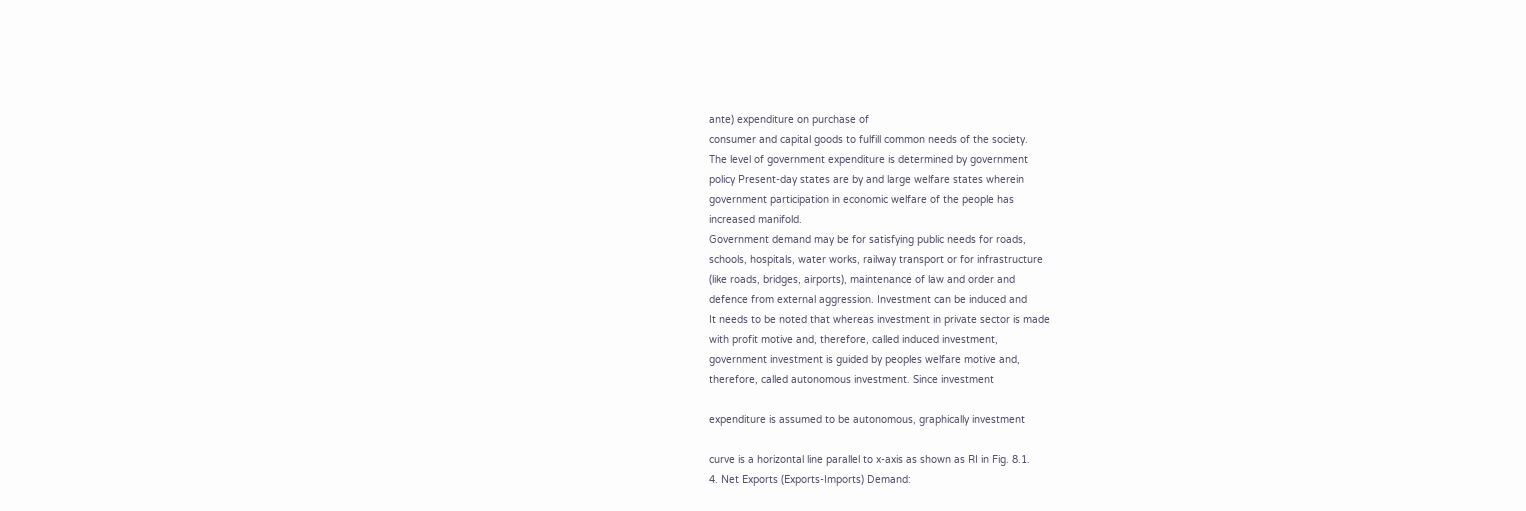ante) expenditure on purchase of
consumer and capital goods to fulfill common needs of the society.
The level of government expenditure is determined by government
policy Present-day states are by and large welfare states wherein
government participation in economic welfare of the people has
increased manifold.
Government demand may be for satisfying public needs for roads,
schools, hospitals, water works, railway transport or for infrastructure
(like roads, bridges, airports), maintenance of law and order and
defence from external aggression. Investment can be induced and
It needs to be noted that whereas investment in private sector is made
with profit motive and, therefore, called induced investment,
government investment is guided by peoples welfare motive and,
therefore, called autonomous investment. Since investment

expenditure is assumed to be autonomous, graphically investment

curve is a horizontal line parallel to x-axis as shown as RI in Fig. 8.1.
4. Net Exports (Exports-Imports) Demand: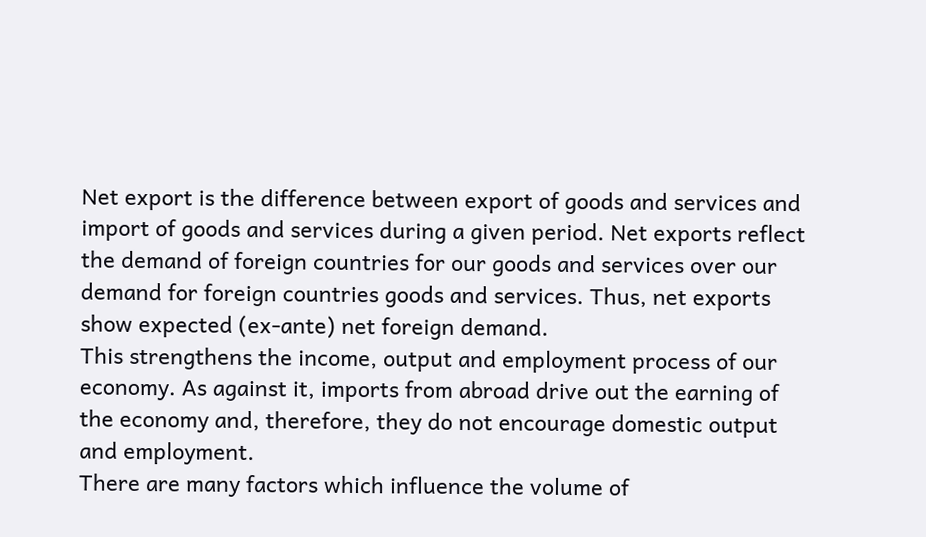Net export is the difference between export of goods and services and
import of goods and services during a given period. Net exports reflect
the demand of foreign countries for our goods and services over our
demand for foreign countries goods and services. Thus, net exports
show expected (ex-ante) net foreign demand.
This strengthens the income, output and employment process of our
economy. As against it, imports from abroad drive out the earning of
the economy and, therefore, they do not encourage domestic output
and employment.
There are many factors which influence the volume of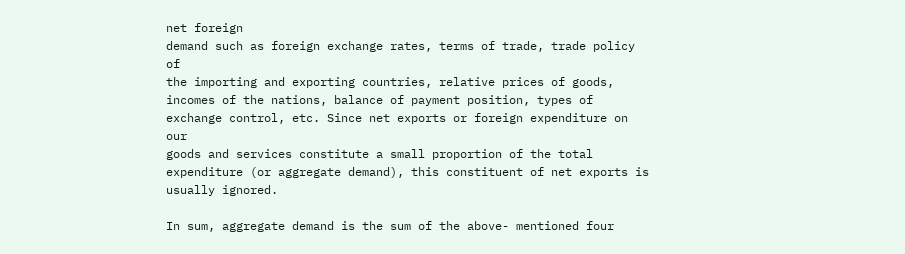net foreign
demand such as foreign exchange rates, terms of trade, trade policy of
the importing and exporting countries, relative prices of goods,
incomes of the nations, balance of payment position, types of
exchange control, etc. Since net exports or foreign expenditure on our
goods and services constitute a small proportion of the total
expenditure (or aggregate demand), this constituent of net exports is
usually ignored.

In sum, aggregate demand is the sum of the above- mentioned four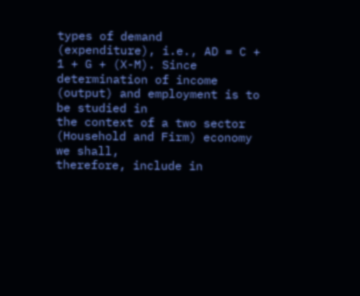types of demand (expenditure), i.e., AD = C + 1 + G + (X-M). Since
determination of income (output) and employment is to be studied in
the context of a two sector (Household and Firm) economy we shall,
therefore, include in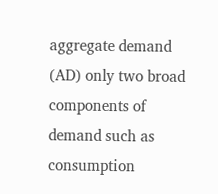aggregate demand (AD) only two broad
components of demand such as consumption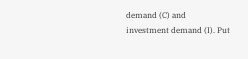demand (C) and
investment demand (I). Put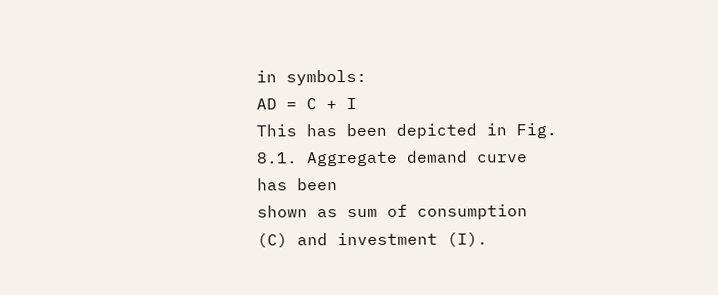in symbols:
AD = C + I
This has been depicted in Fig. 8.1. Aggregate demand curve has been
shown as sum of consumption (C) and investment (I).